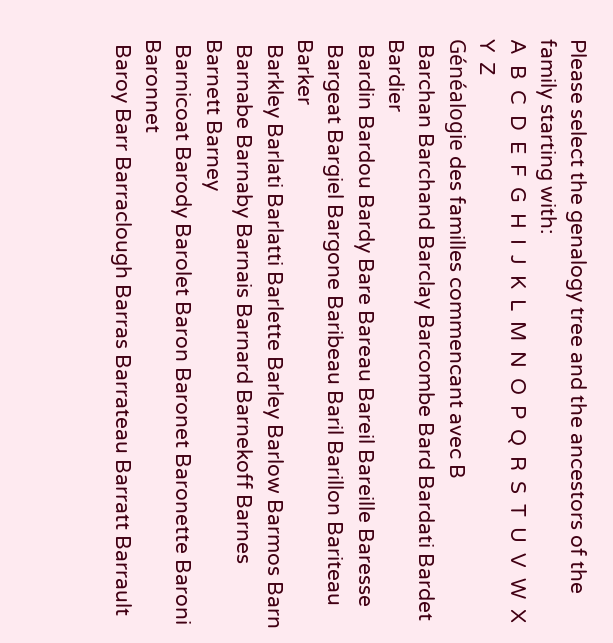Please select the genalogy tree and the ancestors of the family starting with:
A  B  C  D  E  F  G  H  I  J  K  L  M  N  O  P  Q  R  S  T  U  V  W  X  Y  Z
Généalogie des familles commencant avec B
 Barchan Barchand Barclay Barcombe Bard Bardati Bardet Bardier
 Bardin Bardou Bardy Bare Bareau Bareil Bareille Baresse
 Bargeat Bargiel Bargone Baribeau Baril Barillon Bariteau Barker
 Barkley Barlati Barlatti Barlette Barley Barlow Barmos Barn
 Barnabe Barnaby Barnais Barnard Barnekoff Barnes Barnett Barney
 Barnicoat Barody Barolet Baron Baronet Baronette Baroni Baronnet
 Baroy Barr Barraclough Barras Barrateau Barratt Barrault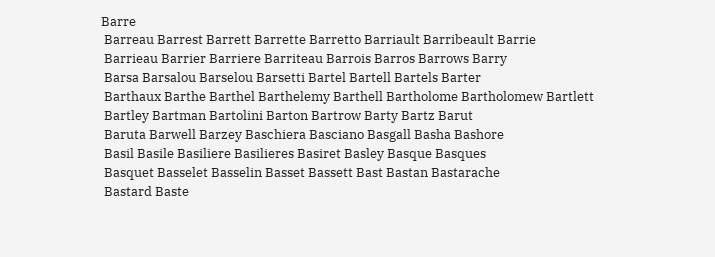Barre
 Barreau Barrest Barrett Barrette Barretto Barriault Barribeault Barrie
 Barrieau Barrier Barriere Barriteau Barrois Barros Barrows Barry
 Barsa Barsalou Barselou Barsetti Bartel Bartell Bartels Barter
 Barthaux Barthe Barthel Barthelemy Barthell Bartholome Bartholomew Bartlett
 Bartley Bartman Bartolini Barton Bartrow Barty Bartz Barut
 Baruta Barwell Barzey Baschiera Basciano Basgall Basha Bashore
 Basil Basile Basiliere Basilieres Basiret Basley Basque Basques
 Basquet Basselet Basselin Basset Bassett Bast Bastan Bastarache
 Bastard Baste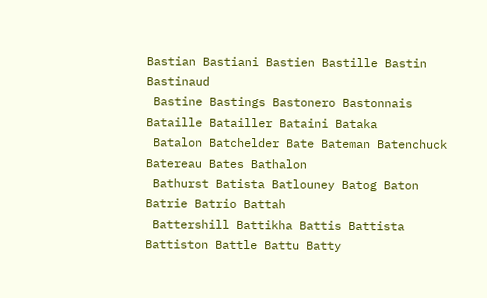Bastian Bastiani Bastien Bastille Bastin Bastinaud
 Bastine Bastings Bastonero Bastonnais Bataille Batailler Bataini Bataka
 Batalon Batchelder Bate Bateman Batenchuck Batereau Bates Bathalon
 Bathurst Batista Batlouney Batog Baton Batrie Batrio Battah
 Battershill Battikha Battis Battista Battiston Battle Battu Batty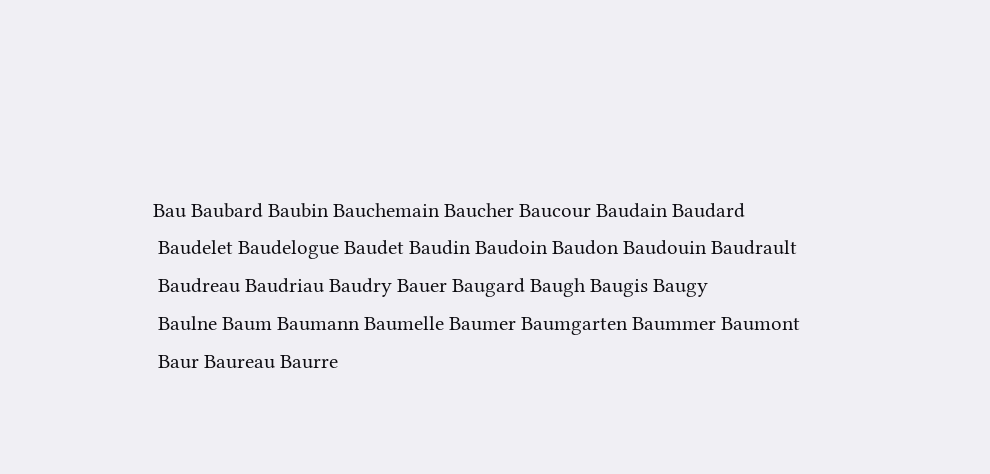Bau Baubard Baubin Bauchemain Baucher Baucour Baudain Baudard
 Baudelet Baudelogue Baudet Baudin Baudoin Baudon Baudouin Baudrault
 Baudreau Baudriau Baudry Bauer Baugard Baugh Baugis Baugy
 Baulne Baum Baumann Baumelle Baumer Baumgarten Baummer Baumont
 Baur Baureau Baurre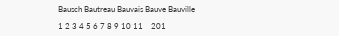Bausch Bautreau Bauvais Bauve Bauville

1 2 3 4 5 6 7 8 9 10 11    201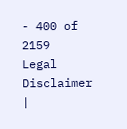- 400 of 2159
Legal Disclaimer  |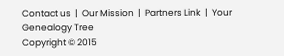Contact us  |  Our Mission  |  Partners Link  |  Your Genealogy Tree
Copyright © 2015